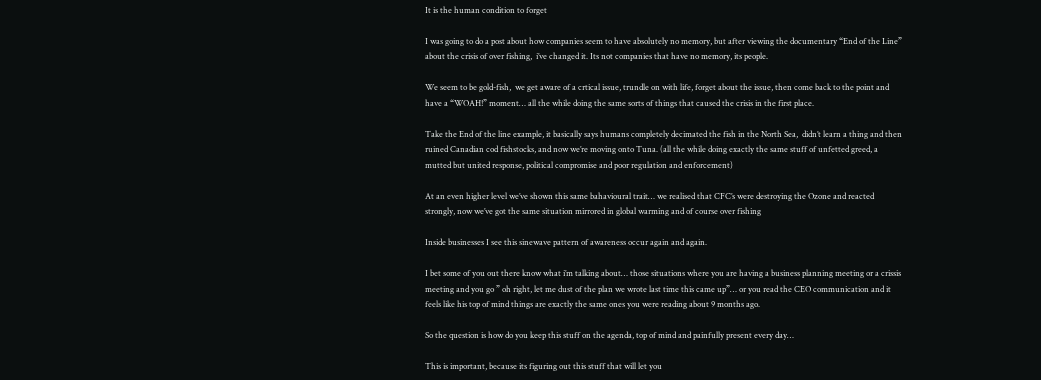It is the human condition to forget

I was going to do a post about how companies seem to have absolutely no memory, but after viewing the documentary “End of the Line” about the crisis of over fishing,  i’ve changed it. Its not companies that have no memory, its people.

We seem to be gold-fish,  we get aware of a crtical issue, trundle on with life, forget about the issue, then come back to the point and have a “WOAH!” moment… all the while doing the same sorts of things that caused the crisis in the first place.

Take the End of the line example, it basically says humans completely decimated the fish in the North Sea,  didn’t learn a thing and then ruined Canadian cod fishstocks, and now we’re moving onto Tuna. (all the while doing exactly the same stuff of unfetted greed, a mutted but united response, political compromise and poor regulation and enforcement)

At an even higher level we’ve shown this same bahavioural trait… we realised that CFC’s were destroying the Ozone and reacted strongly, now we’ve got the same situation mirrored in global warming and of course over fishing

Inside businesses I see this sinewave pattern of awareness occur again and again.

I bet some of you out there know what i’m talking about… those situations where you are having a business planning meeting or a crissis meeting and you go ” oh right, let me dust of the plan we wrote last time this came up”… or you read the CEO communication and it feels like his top of mind things are exactly the same ones you were reading about 9 months ago.

So the question is how do you keep this stuff on the agenda, top of mind and painfully present every day…

This is important, because its figuring out this stuff that will let you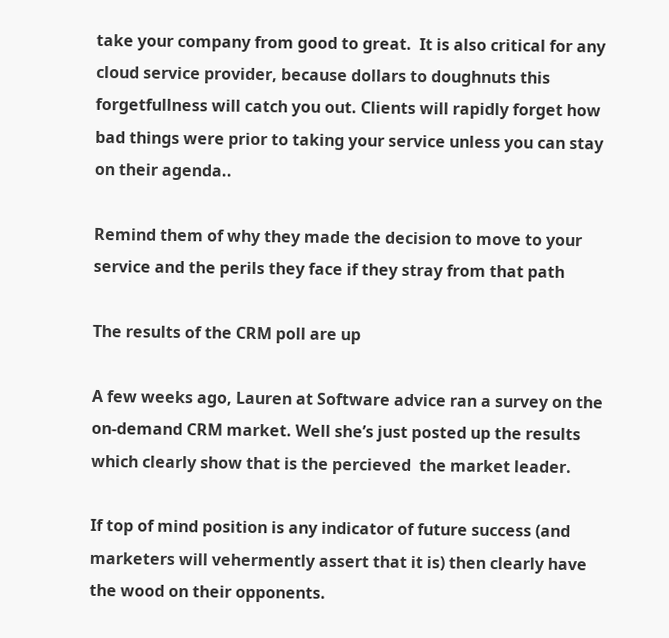take your company from good to great.  It is also critical for any cloud service provider, because dollars to doughnuts this forgetfullness will catch you out. Clients will rapidly forget how bad things were prior to taking your service unless you can stay on their agenda..

Remind them of why they made the decision to move to your service and the perils they face if they stray from that path

The results of the CRM poll are up

A few weeks ago, Lauren at Software advice ran a survey on the on-demand CRM market. Well she’s just posted up the results which clearly show that is the percieved  the market leader.

If top of mind position is any indicator of future success (and marketers will vehermently assert that it is) then clearly have the wood on their opponents.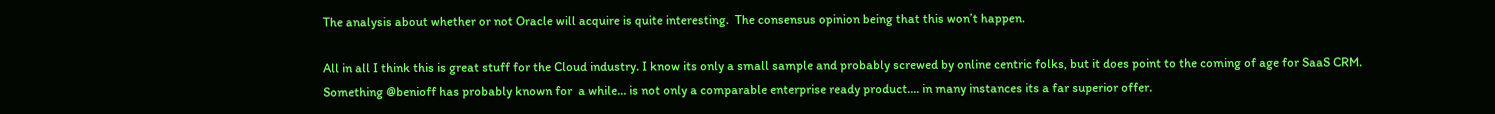The analysis about whether or not Oracle will acquire is quite interesting.  The consensus opinion being that this won’t happen.

All in all I think this is great stuff for the Cloud industry. I know its only a small sample and probably screwed by online centric folks, but it does point to the coming of age for SaaS CRM. Something @benioff has probably known for  a while… is not only a comparable enterprise ready product…. in many instances its a far superior offer.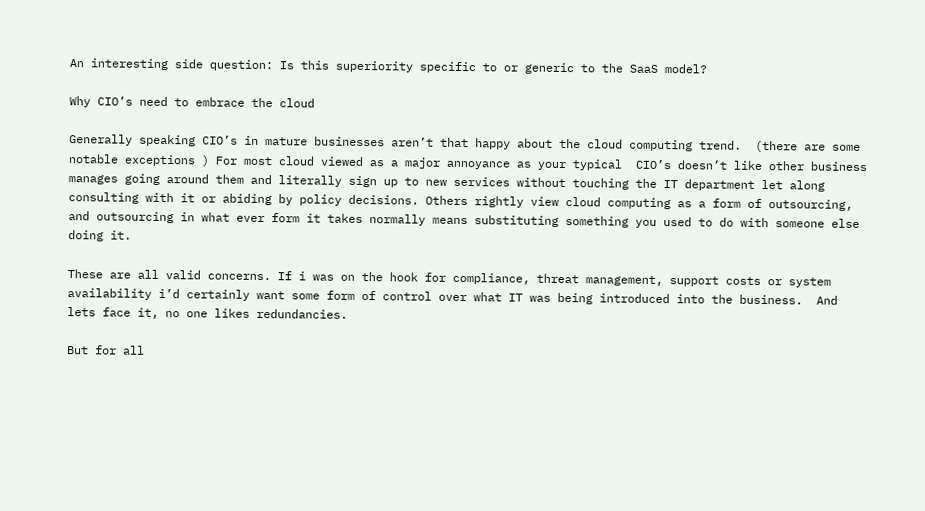An interesting side question: Is this superiority specific to or generic to the SaaS model?

Why CIO’s need to embrace the cloud

Generally speaking CIO’s in mature businesses aren’t that happy about the cloud computing trend.  (there are some notable exceptions ) For most cloud viewed as a major annoyance as your typical  CIO’s doesn’t like other business manages going around them and literally sign up to new services without touching the IT department let along consulting with it or abiding by policy decisions. Others rightly view cloud computing as a form of outsourcing, and outsourcing in what ever form it takes normally means substituting something you used to do with someone else doing it.

These are all valid concerns. If i was on the hook for compliance, threat management, support costs or system availability i’d certainly want some form of control over what IT was being introduced into the business.  And lets face it, no one likes redundancies.

But for all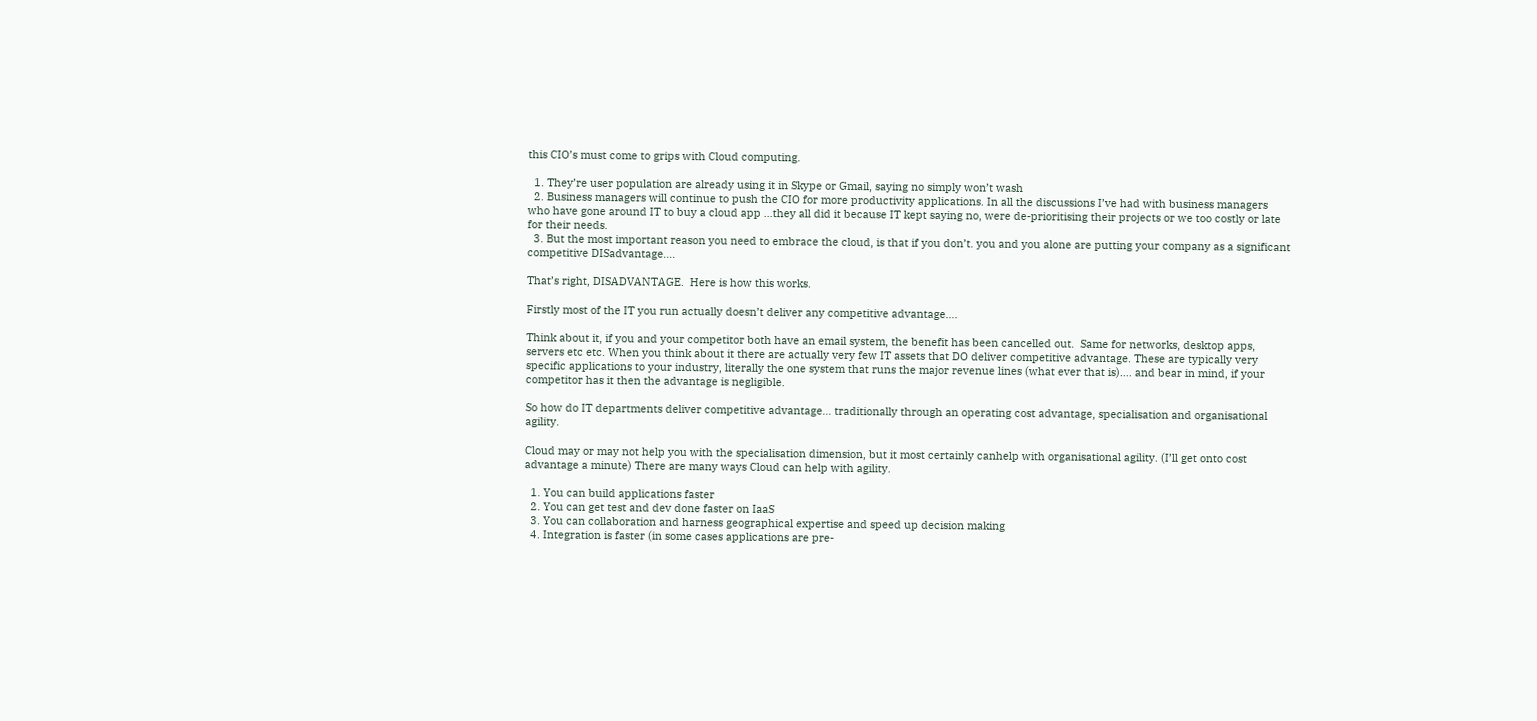this CIO’s must come to grips with Cloud computing.

  1. They’re user population are already using it in Skype or Gmail, saying no simply won’t wash
  2. Business managers will continue to push the CIO for more productivity applications. In all the discussions I’ve had with business managers who have gone around IT to buy a cloud app …they all did it because IT kept saying no, were de-prioritising their projects or we too costly or late for their needs.
  3. But the most important reason you need to embrace the cloud, is that if you don’t. you and you alone are putting your company as a significant competitive DISadvantage….

That’s right, DISADVANTAGE.  Here is how this works.

Firstly most of the IT you run actually doesn’t deliver any competitive advantage….

Think about it, if you and your competitor both have an email system, the benefit has been cancelled out.  Same for networks, desktop apps, servers etc etc. When you think about it there are actually very few IT assets that DO deliver competitive advantage. These are typically very specific applications to your industry, literally the one system that runs the major revenue lines (what ever that is)…. and bear in mind, if your competitor has it then the advantage is negligible.

So how do IT departments deliver competitive advantage… traditionally through an operating cost advantage, specialisation and organisational agility.

Cloud may or may not help you with the specialisation dimension, but it most certainly canhelp with organisational agility. (I’ll get onto cost advantage a minute) There are many ways Cloud can help with agility.

  1. You can build applications faster
  2. You can get test and dev done faster on IaaS
  3. You can collaboration and harness geographical expertise and speed up decision making
  4. Integration is faster (in some cases applications are pre-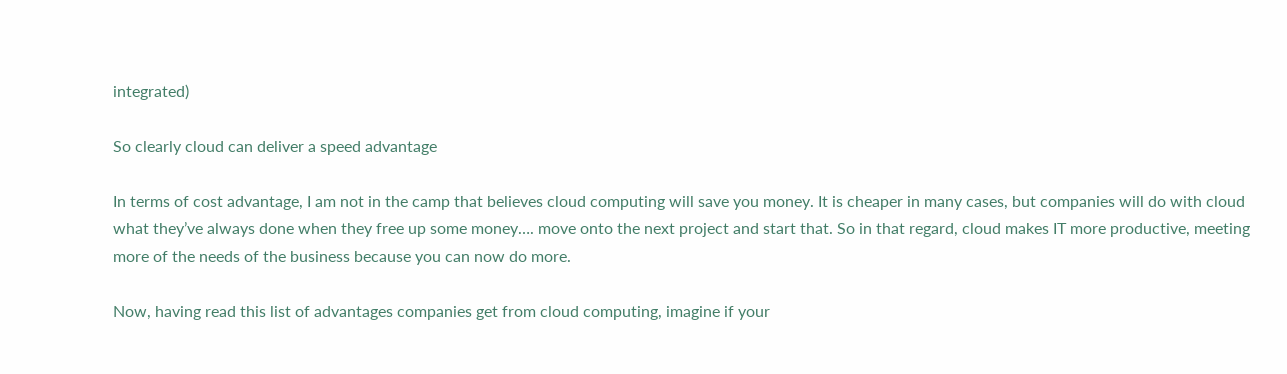integrated)

So clearly cloud can deliver a speed advantage

In terms of cost advantage, I am not in the camp that believes cloud computing will save you money. It is cheaper in many cases, but companies will do with cloud what they’ve always done when they free up some money…. move onto the next project and start that. So in that regard, cloud makes IT more productive, meeting more of the needs of the business because you can now do more.

Now, having read this list of advantages companies get from cloud computing, imagine if your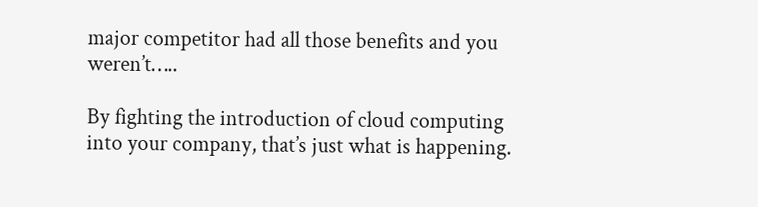major competitor had all those benefits and you weren’t…..

By fighting the introduction of cloud computing into your company, that’s just what is happening.